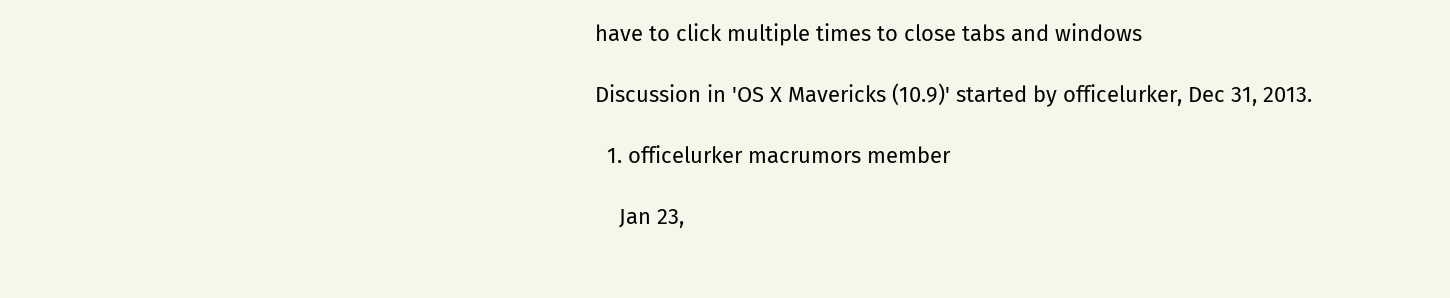have to click multiple times to close tabs and windows

Discussion in 'OS X Mavericks (10.9)' started by officelurker, Dec 31, 2013.

  1. officelurker macrumors member

    Jan 23,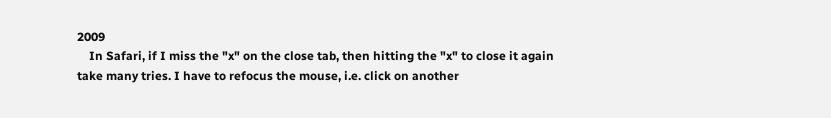2009
    In Safari, if I miss the "x" on the close tab, then hitting the "x" to close it again take many tries. I have to refocus the mouse, i.e. click on another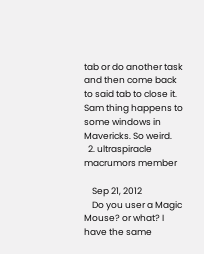tab or do another task and then come back to said tab to close it. Sam thing happens to some windows in Mavericks. So weird.
  2. ultraspiracle macrumors member

    Sep 21, 2012
    Do you user a Magic Mouse? or what? I have the same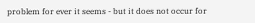problem for ever it seems - but it does not occur for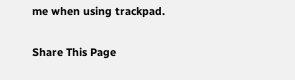me when using trackpad.

Share This Page